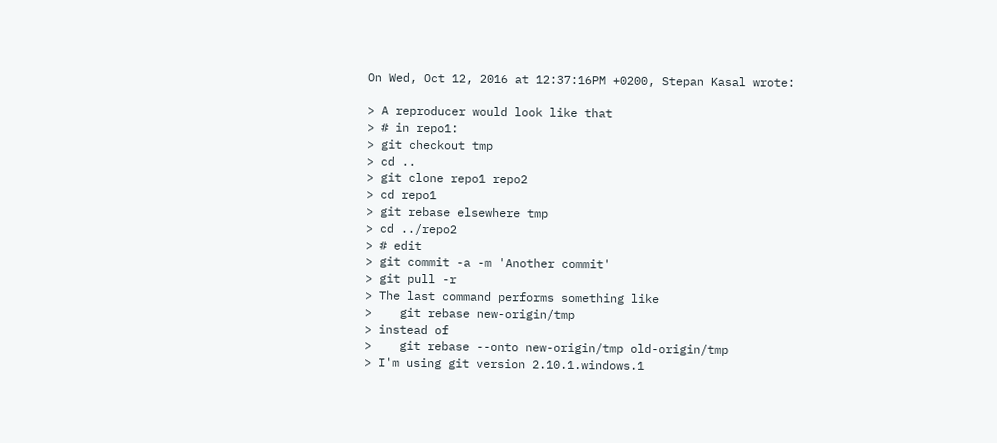On Wed, Oct 12, 2016 at 12:37:16PM +0200, Stepan Kasal wrote:

> A reproducer would look like that
> # in repo1:
> git checkout tmp
> cd ..
> git clone repo1 repo2
> cd repo1
> git rebase elsewhere tmp
> cd ../repo2
> # edit
> git commit -a -m 'Another commit'
> git pull -r
> The last command performs something like
>    git rebase new-origin/tmp
> instead of
>    git rebase --onto new-origin/tmp old-origin/tmp
> I'm using git version 2.10.1.windows.1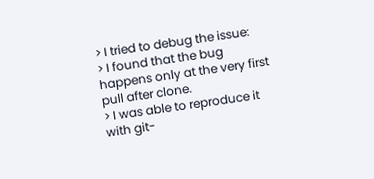> I tried to debug the issue:
> I found that the bug happens only at the very first pull after clone.
> I was able to reproduce it with git-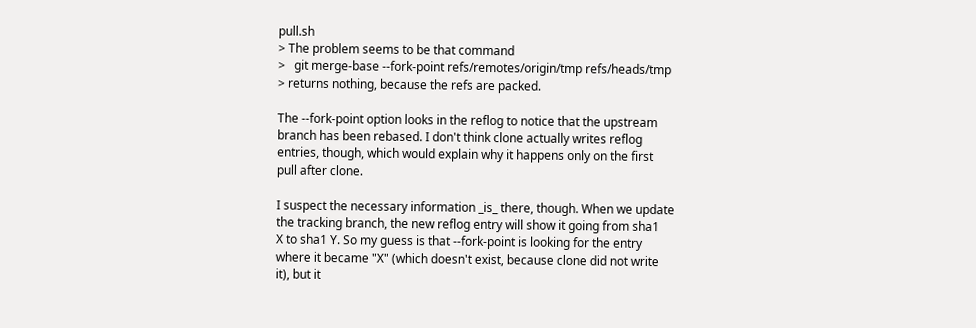pull.sh
> The problem seems to be that command
>   git merge-base --fork-point refs/remotes/origin/tmp refs/heads/tmp
> returns nothing, because the refs are packed.

The --fork-point option looks in the reflog to notice that the upstream
branch has been rebased. I don't think clone actually writes reflog
entries, though, which would explain why it happens only on the first
pull after clone.

I suspect the necessary information _is_ there, though. When we update
the tracking branch, the new reflog entry will show it going from sha1
X to sha1 Y. So my guess is that --fork-point is looking for the entry
where it became "X" (which doesn't exist, because clone did not write
it), but it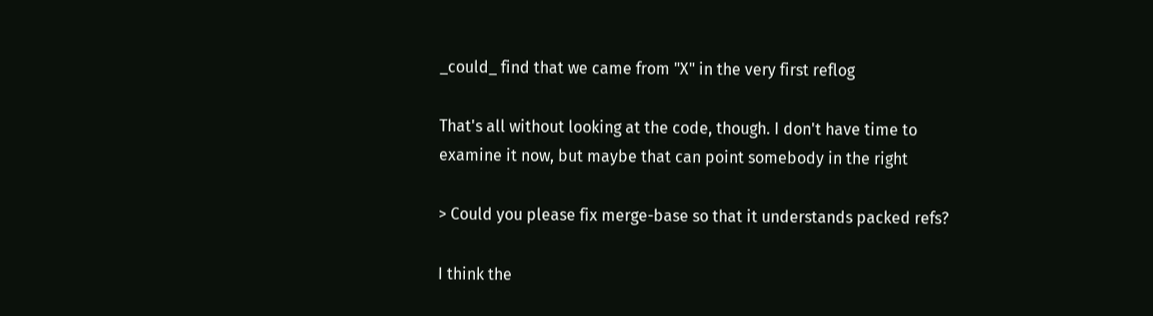_could_ find that we came from "X" in the very first reflog

That's all without looking at the code, though. I don't have time to
examine it now, but maybe that can point somebody in the right

> Could you please fix merge-base so that it understands packed refs?

I think the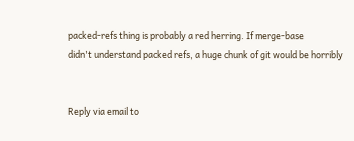packed-refs thing is probably a red herring. If merge-base
didn't understand packed refs, a huge chunk of git would be horribly


Reply via email to